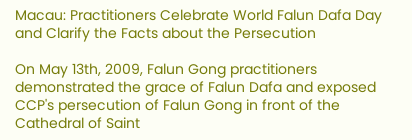Macau: Practitioners Celebrate World Falun Dafa Day and Clarify the Facts about the Persecution

On May 13th, 2009, Falun Gong practitioners demonstrated the grace of Falun Dafa and exposed CCP's persecution of Falun Gong in front of the Cathedral of Saint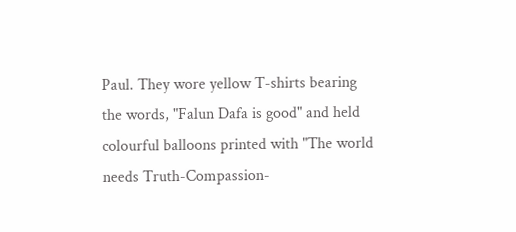Paul. They wore yellow T-shirts bearing the words, "Falun Dafa is good" and held colourful balloons printed with "The world needs Truth-Compassion-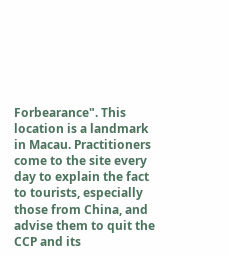Forbearance". This location is a landmark in Macau. Practitioners come to the site every day to explain the fact to tourists, especially those from China, and advise them to quit the CCP and its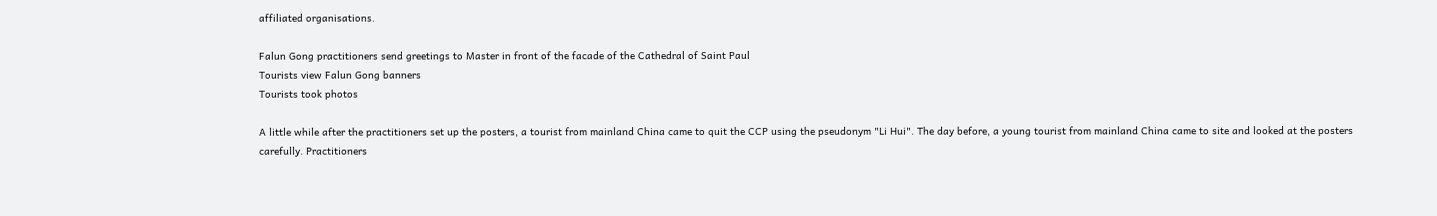affiliated organisations.

Falun Gong practitioners send greetings to Master in front of the facade of the Cathedral of Saint Paul
Tourists view Falun Gong banners
Tourists took photos

A little while after the practitioners set up the posters, a tourist from mainland China came to quit the CCP using the pseudonym "Li Hui". The day before, a young tourist from mainland China came to site and looked at the posters carefully. Practitioners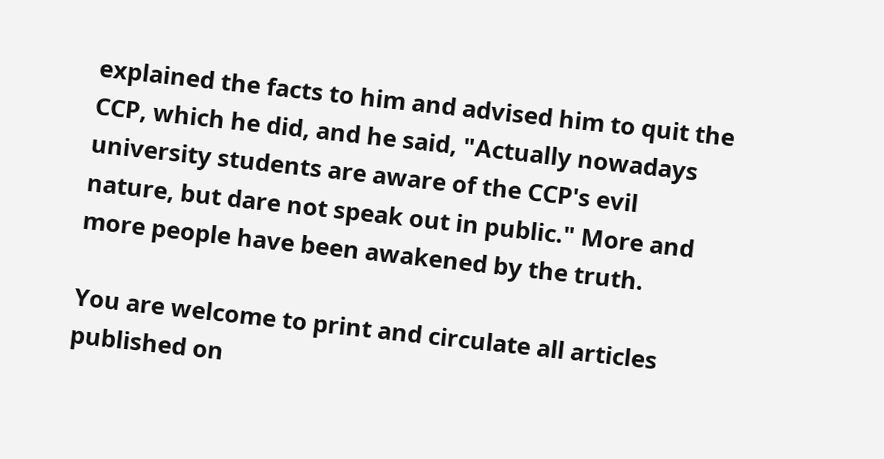explained the facts to him and advised him to quit the CCP, which he did, and he said, "Actually nowadays university students are aware of the CCP's evil nature, but dare not speak out in public." More and more people have been awakened by the truth.

You are welcome to print and circulate all articles published on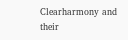Clearharmony and their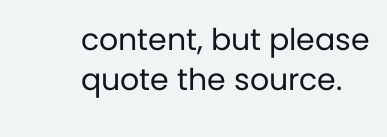content, but please quote the source.